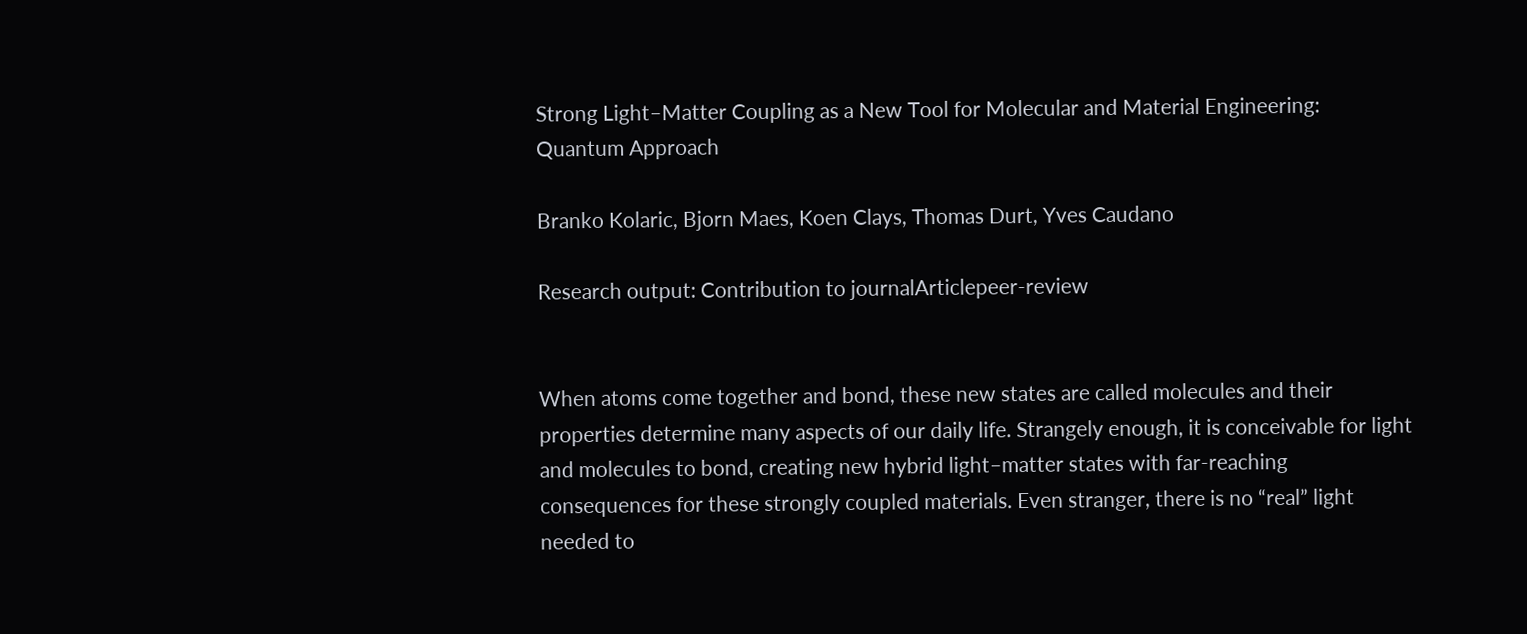Strong Light–Matter Coupling as a New Tool for Molecular and Material Engineering: Quantum Approach

Branko Kolaric, Bjorn Maes, Koen Clays, Thomas Durt, Yves Caudano

Research output: Contribution to journalArticlepeer-review


When atoms come together and bond, these new states are called molecules and their properties determine many aspects of our daily life. Strangely enough, it is conceivable for light and molecules to bond, creating new hybrid light–matter states with far-reaching consequences for these strongly coupled materials. Even stranger, there is no “real” light needed to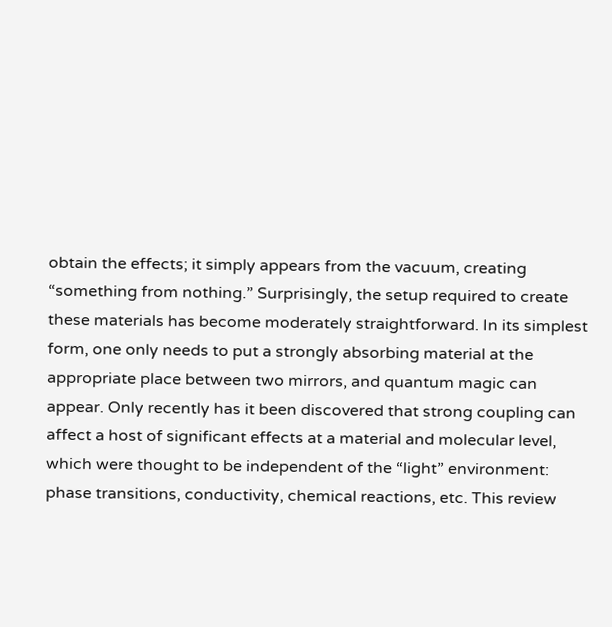obtain the effects; it simply appears from the vacuum, creating “something from nothing.” Surprisingly, the setup required to create these materials has become moderately straightforward. In its simplest form, one only needs to put a strongly absorbing material at the appropriate place between two mirrors, and quantum magic can appear. Only recently has it been discovered that strong coupling can affect a host of significant effects at a material and molecular level, which were thought to be independent of the “light” environment: phase transitions, conductivity, chemical reactions, etc. This review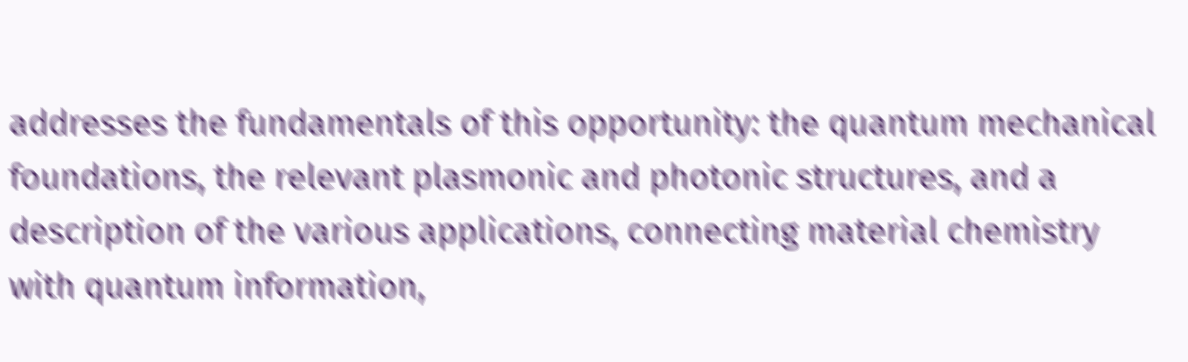addresses the fundamentals of this opportunity: the quantum mechanical foundations, the relevant plasmonic and photonic structures, and a description of the various applications, connecting material chemistry with quantum information,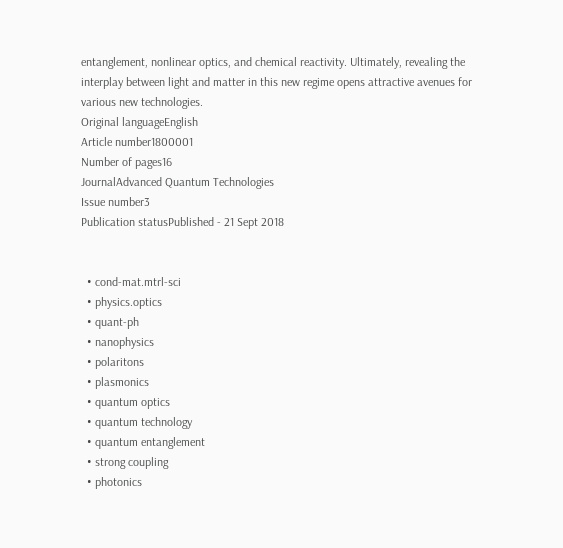entanglement, nonlinear optics, and chemical reactivity. Ultimately, revealing the interplay between light and matter in this new regime opens attractive avenues for various new technologies.
Original languageEnglish
Article number1800001
Number of pages16
JournalAdvanced Quantum Technologies
Issue number3
Publication statusPublished - 21 Sept 2018


  • cond-mat.mtrl-sci
  • physics.optics
  • quant-ph
  • nanophysics
  • polaritons
  • plasmonics
  • quantum optics
  • quantum technology
  • quantum entanglement
  • strong coupling
  • photonics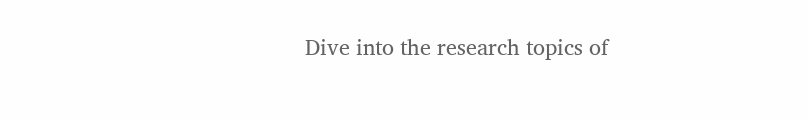Dive into the research topics of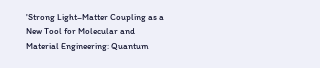'Strong Light–Matter Coupling as a New Tool for Molecular and Material Engineering: Quantum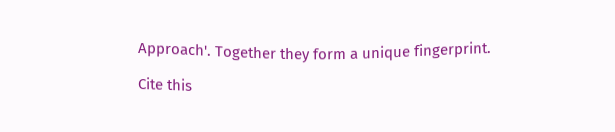Approach'. Together they form a unique fingerprint.

Cite this